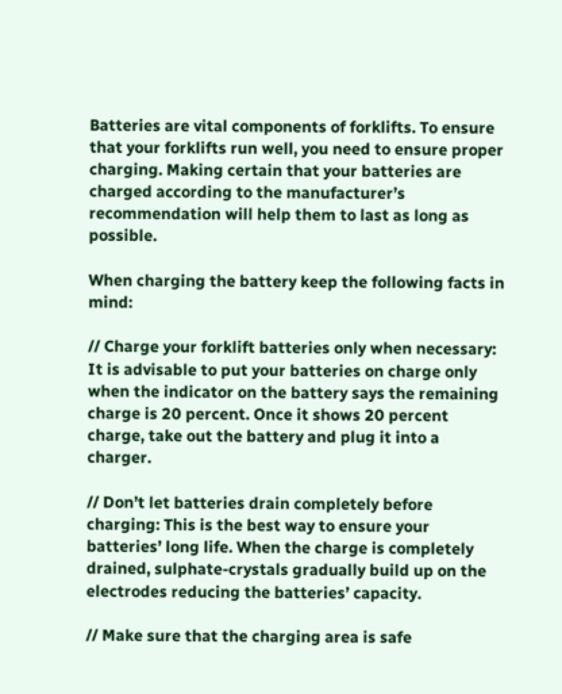Batteries are vital components of forklifts. To ensure that your forklifts run well, you need to ensure proper charging. Making certain that your batteries are charged according to the manufacturer’s recommendation will help them to last as long as possible.

When charging the battery keep the following facts in mind:

// Charge your forklift batteries only when necessary: It is advisable to put your batteries on charge only when the indicator on the battery says the remaining charge is 20 percent. Once it shows 20 percent charge, take out the battery and plug it into a charger.

// Don’t let batteries drain completely before charging: This is the best way to ensure your batteries’ long life. When the charge is completely drained, sulphate-crystals gradually build up on the electrodes reducing the batteries’ capacity.

// Make sure that the charging area is safe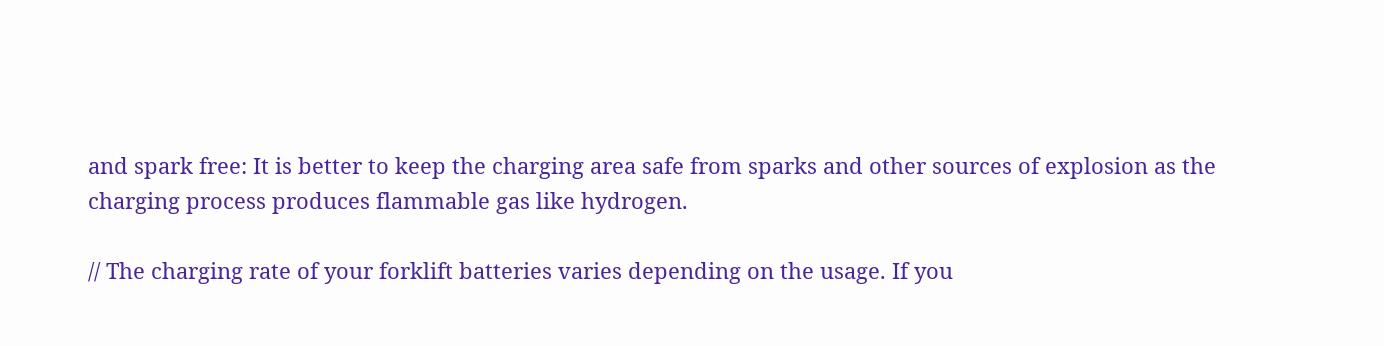and spark free: It is better to keep the charging area safe from sparks and other sources of explosion as the charging process produces flammable gas like hydrogen.

// The charging rate of your forklift batteries varies depending on the usage. If you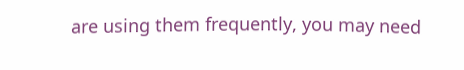are using them frequently, you may need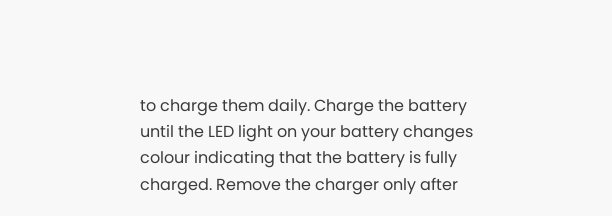to charge them daily. Charge the battery until the LED light on your battery changes colour indicating that the battery is fully charged. Remove the charger only after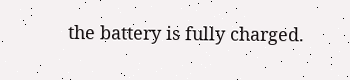the battery is fully charged.